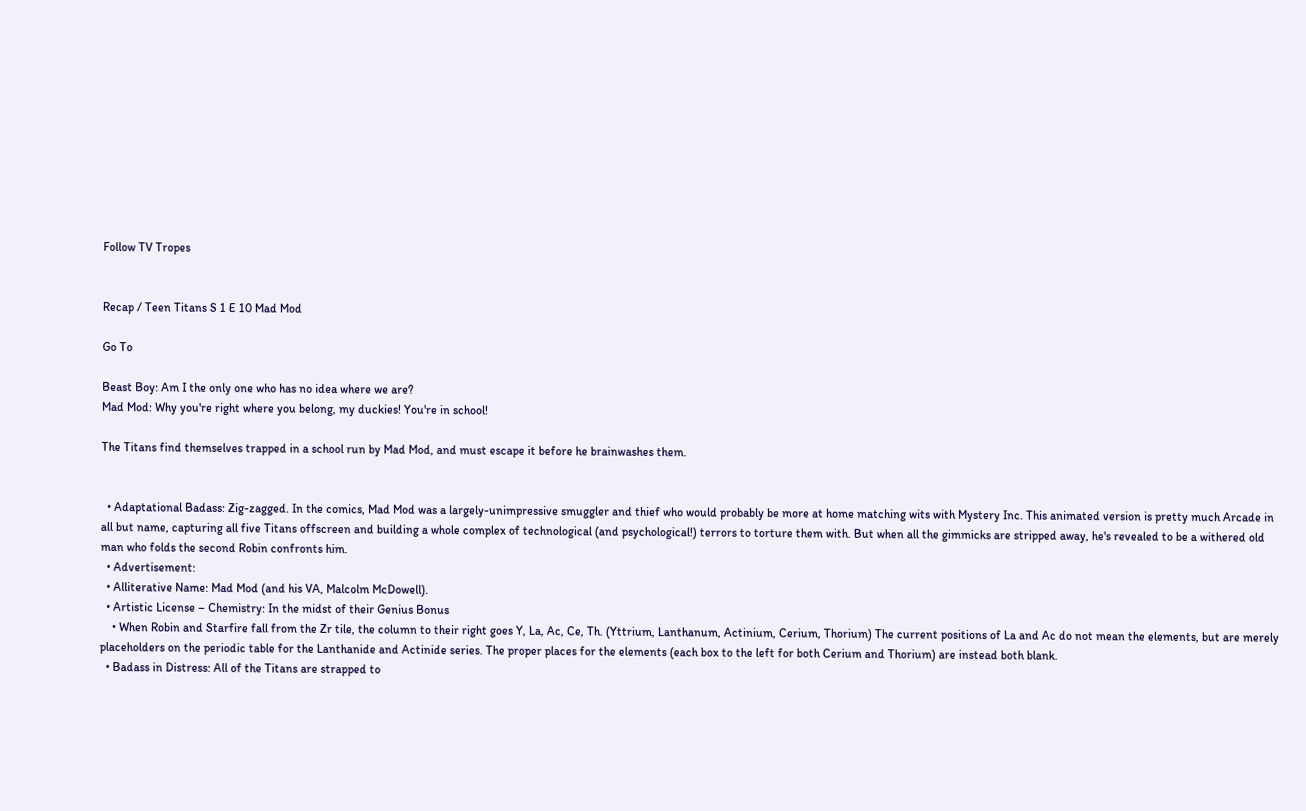Follow TV Tropes


Recap / Teen Titans S 1 E 10 Mad Mod

Go To

Beast Boy: Am I the only one who has no idea where we are?
Mad Mod: Why you're right where you belong, my duckies! You're in school!

The Titans find themselves trapped in a school run by Mad Mod, and must escape it before he brainwashes them.


  • Adaptational Badass: Zig-zagged. In the comics, Mad Mod was a largely-unimpressive smuggler and thief who would probably be more at home matching wits with Mystery Inc. This animated version is pretty much Arcade in all but name, capturing all five Titans offscreen and building a whole complex of technological (and psychological!) terrors to torture them with. But when all the gimmicks are stripped away, he's revealed to be a withered old man who folds the second Robin confronts him.
  • Advertisement:
  • Alliterative Name: Mad Mod (and his VA, Malcolm McDowell).
  • Artistic License – Chemistry: In the midst of their Genius Bonus
    • When Robin and Starfire fall from the Zr tile, the column to their right goes Y, La, Ac, Ce, Th. (Yttrium, Lanthanum, Actinium, Cerium, Thorium) The current positions of La and Ac do not mean the elements, but are merely placeholders on the periodic table for the Lanthanide and Actinide series. The proper places for the elements (each box to the left for both Cerium and Thorium) are instead both blank.
  • Badass in Distress: All of the Titans are strapped to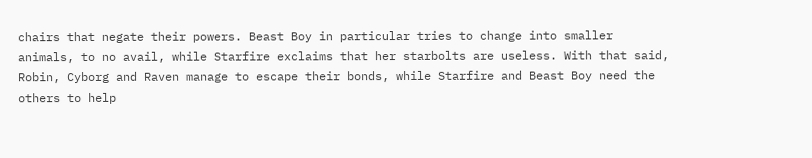chairs that negate their powers. Beast Boy in particular tries to change into smaller animals, to no avail, while Starfire exclaims that her starbolts are useless. With that said, Robin, Cyborg and Raven manage to escape their bonds, while Starfire and Beast Boy need the others to help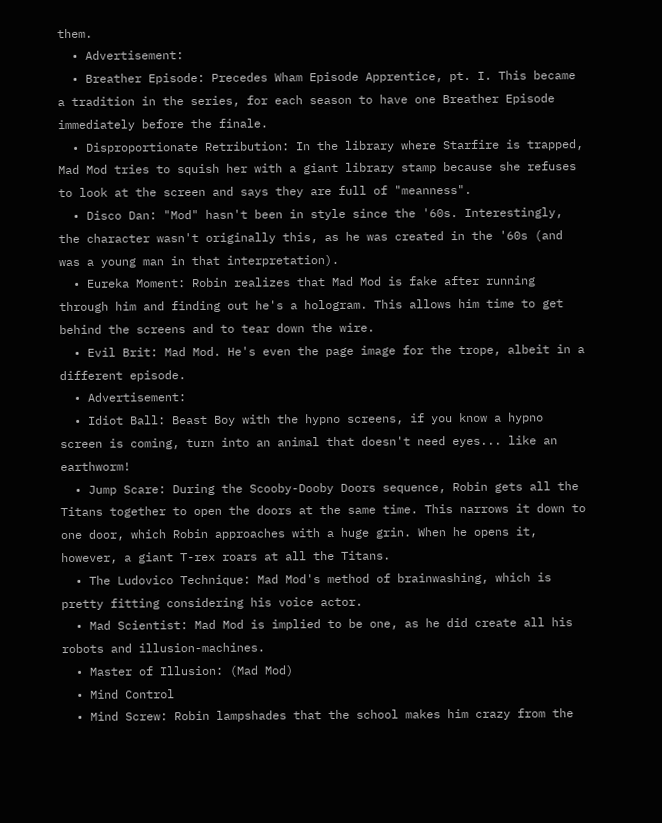them.
  • Advertisement:
  • Breather Episode: Precedes Wham Episode Apprentice, pt. I. This became a tradition in the series, for each season to have one Breather Episode immediately before the finale.
  • Disproportionate Retribution: In the library where Starfire is trapped, Mad Mod tries to squish her with a giant library stamp because she refuses to look at the screen and says they are full of "meanness".
  • Disco Dan: "Mod" hasn't been in style since the '60s. Interestingly, the character wasn't originally this, as he was created in the '60s (and was a young man in that interpretation).
  • Eureka Moment: Robin realizes that Mad Mod is fake after running through him and finding out he's a hologram. This allows him time to get behind the screens and to tear down the wire.
  • Evil Brit: Mad Mod. He's even the page image for the trope, albeit in a different episode.
  • Advertisement:
  • Idiot Ball: Beast Boy with the hypno screens, if you know a hypno screen is coming, turn into an animal that doesn't need eyes... like an earthworm!
  • Jump Scare: During the Scooby-Dooby Doors sequence, Robin gets all the Titans together to open the doors at the same time. This narrows it down to one door, which Robin approaches with a huge grin. When he opens it, however, a giant T-rex roars at all the Titans.
  • The Ludovico Technique: Mad Mod's method of brainwashing, which is pretty fitting considering his voice actor.
  • Mad Scientist: Mad Mod is implied to be one, as he did create all his robots and illusion-machines.
  • Master of Illusion: (Mad Mod)
  • Mind Control
  • Mind Screw: Robin lampshades that the school makes him crazy from the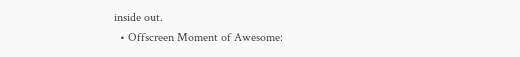inside out.
  • Offscreen Moment of Awesome: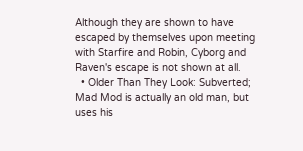Although they are shown to have escaped by themselves upon meeting with Starfire and Robin, Cyborg and Raven's escape is not shown at all.
  • Older Than They Look: Subverted; Mad Mod is actually an old man, but uses his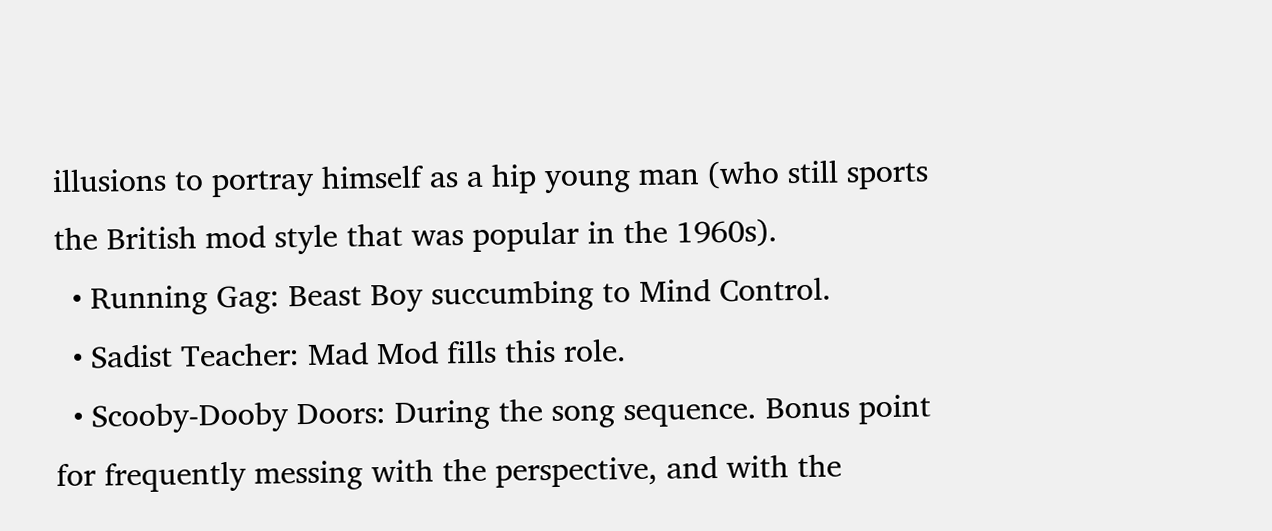illusions to portray himself as a hip young man (who still sports the British mod style that was popular in the 1960s).
  • Running Gag: Beast Boy succumbing to Mind Control.
  • Sadist Teacher: Mad Mod fills this role.
  • Scooby-Dooby Doors: During the song sequence. Bonus point for frequently messing with the perspective, and with the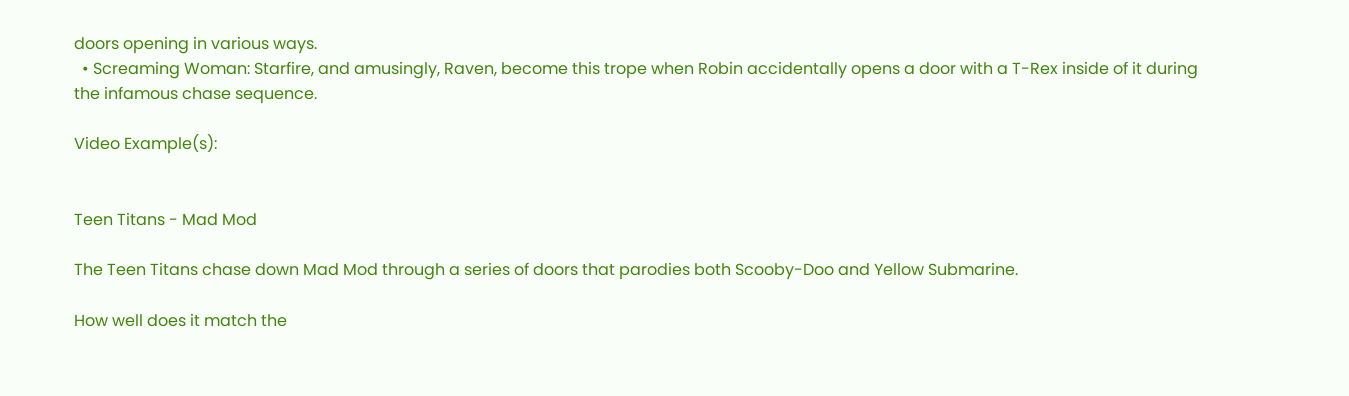doors opening in various ways.
  • Screaming Woman: Starfire, and amusingly, Raven, become this trope when Robin accidentally opens a door with a T-Rex inside of it during the infamous chase sequence.

Video Example(s):


Teen Titans - Mad Mod

The Teen Titans chase down Mad Mod through a series of doors that parodies both Scooby-Doo and Yellow Submarine.

How well does it match the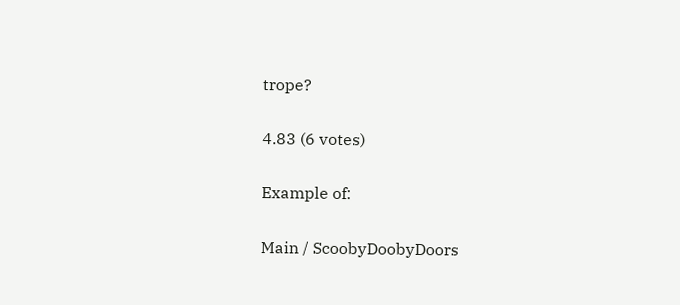trope?

4.83 (6 votes)

Example of:

Main / ScoobyDoobyDoors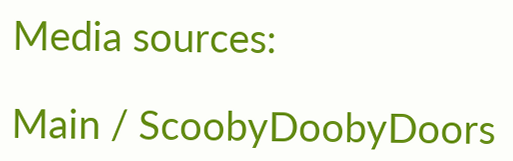Media sources:

Main / ScoobyDoobyDoors